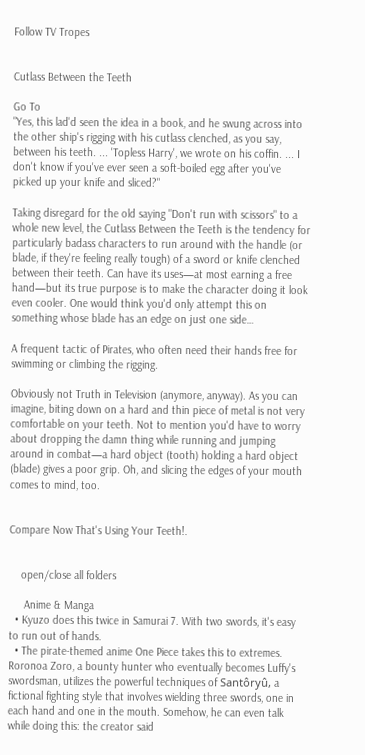Follow TV Tropes


Cutlass Between the Teeth

Go To
"Yes, this lad'd seen the idea in a book, and he swung across into the other ship's rigging with his cutlass clenched, as you say, between his teeth. ... 'Topless Harry', we wrote on his coffin. ... I don't know if you've ever seen a soft-boiled egg after you've picked up your knife and sliced?"

Taking disregard for the old saying "Don't run with scissors" to a whole new level, the Cutlass Between the Teeth is the tendency for particularly badass characters to run around with the handle (or blade, if they're feeling really tough) of a sword or knife clenched between their teeth. Can have its uses—at most earning a free hand—but its true purpose is to make the character doing it look even cooler. One would think you'd only attempt this on something whose blade has an edge on just one side…

A frequent tactic of Pirates, who often need their hands free for swimming or climbing the rigging.

Obviously not Truth in Television (anymore, anyway). As you can imagine, biting down on a hard and thin piece of metal is not very comfortable on your teeth. Not to mention you'd have to worry about dropping the damn thing while running and jumping around in combat—a hard object (tooth) holding a hard object (blade) gives a poor grip. Oh, and slicing the edges of your mouth comes to mind, too.


Compare Now That's Using Your Teeth!.


    open/close all folders

     Anime & Manga
  • Kyuzo does this twice in Samurai 7. With two swords, it's easy to run out of hands.
  • The pirate-themed anime One Piece takes this to extremes. Roronoa Zoro, a bounty hunter who eventually becomes Luffy's swordsman, utilizes the powerful techniques of Santôryû, a fictional fighting style that involves wielding three swords, one in each hand and one in the mouth. Somehow, he can even talk while doing this: the creator said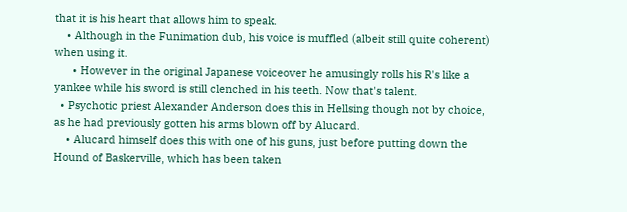that it is his heart that allows him to speak.
    • Although in the Funimation dub, his voice is muffled (albeit still quite coherent) when using it.
      • However in the original Japanese voiceover he amusingly rolls his R's like a yankee while his sword is still clenched in his teeth. Now that's talent.
  • Psychotic priest Alexander Anderson does this in Hellsing though not by choice, as he had previously gotten his arms blown off by Alucard.
    • Alucard himself does this with one of his guns, just before putting down the Hound of Baskerville, which has been taken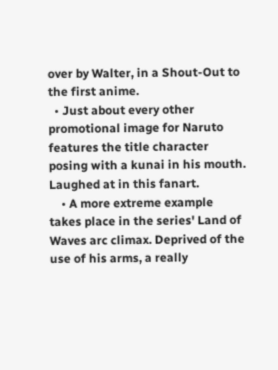over by Walter, in a Shout-Out to the first anime.
  • Just about every other promotional image for Naruto features the title character posing with a kunai in his mouth. Laughed at in this fanart.
    • A more extreme example takes place in the series' Land of Waves arc climax. Deprived of the use of his arms, a really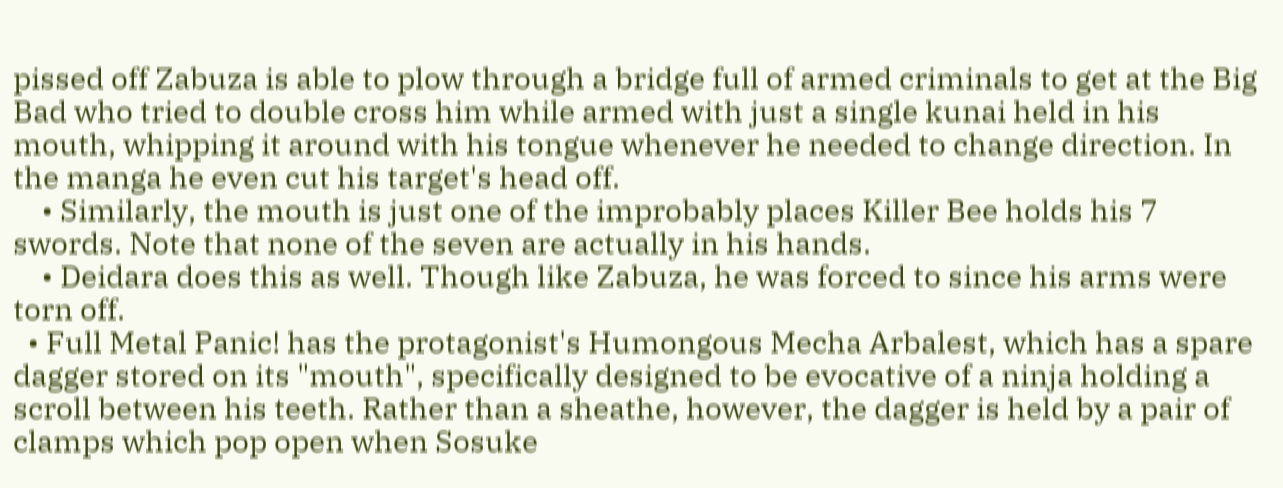pissed off Zabuza is able to plow through a bridge full of armed criminals to get at the Big Bad who tried to double cross him while armed with just a single kunai held in his mouth, whipping it around with his tongue whenever he needed to change direction. In the manga he even cut his target's head off.
    • Similarly, the mouth is just one of the improbably places Killer Bee holds his 7 swords. Note that none of the seven are actually in his hands.
    • Deidara does this as well. Though like Zabuza, he was forced to since his arms were torn off.
  • Full Metal Panic! has the protagonist's Humongous Mecha Arbalest, which has a spare dagger stored on its "mouth", specifically designed to be evocative of a ninja holding a scroll between his teeth. Rather than a sheathe, however, the dagger is held by a pair of clamps which pop open when Sosuke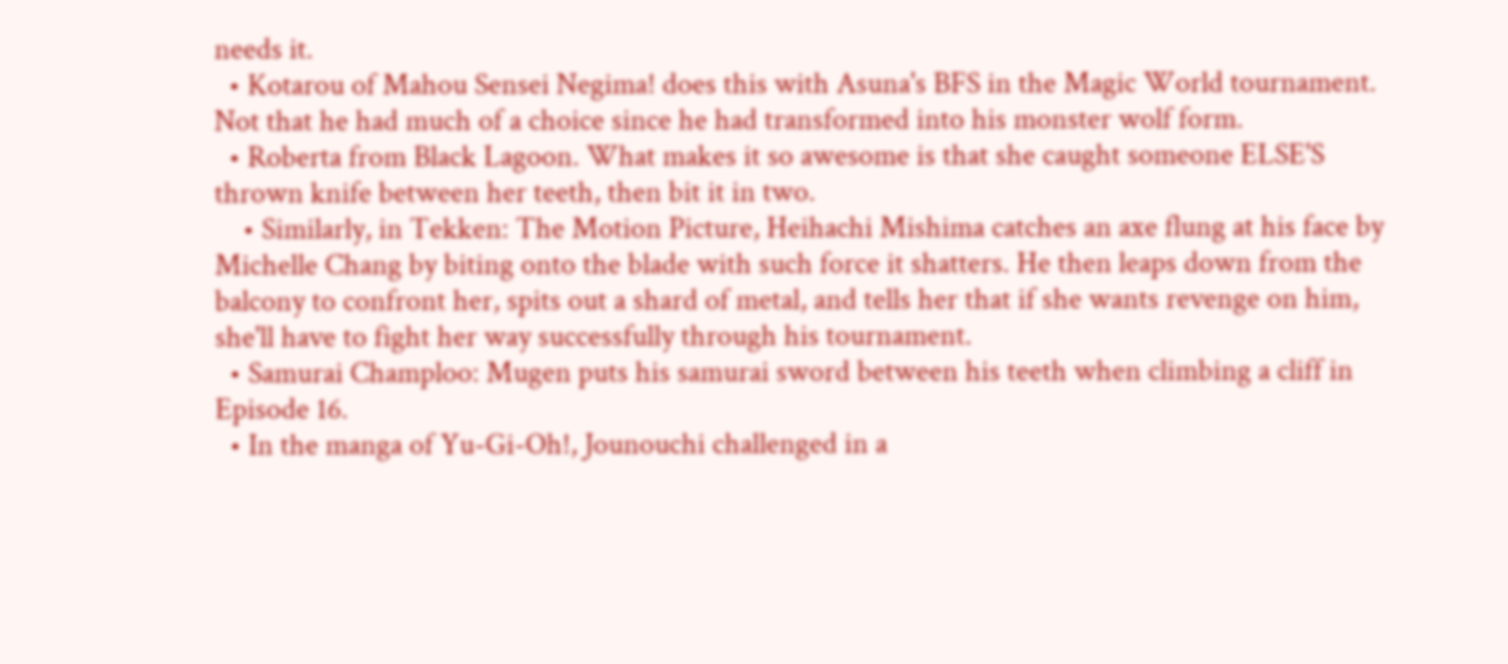needs it.
  • Kotarou of Mahou Sensei Negima! does this with Asuna's BFS in the Magic World tournament. Not that he had much of a choice since he had transformed into his monster wolf form.
  • Roberta from Black Lagoon. What makes it so awesome is that she caught someone ELSE'S thrown knife between her teeth, then bit it in two.
    • Similarly, in Tekken: The Motion Picture, Heihachi Mishima catches an axe flung at his face by Michelle Chang by biting onto the blade with such force it shatters. He then leaps down from the balcony to confront her, spits out a shard of metal, and tells her that if she wants revenge on him, she'll have to fight her way successfully through his tournament.
  • Samurai Champloo: Mugen puts his samurai sword between his teeth when climbing a cliff in Episode 16.
  • In the manga of Yu-Gi-Oh!, Jounouchi challenged in a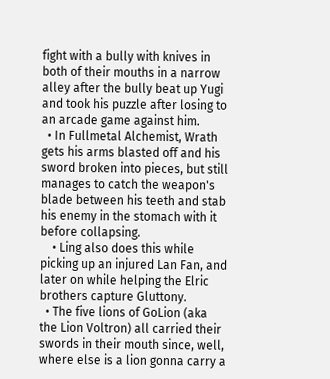fight with a bully with knives in both of their mouths in a narrow alley after the bully beat up Yugi and took his puzzle after losing to an arcade game against him.
  • In Fullmetal Alchemist, Wrath gets his arms blasted off and his sword broken into pieces, but still manages to catch the weapon's blade between his teeth and stab his enemy in the stomach with it before collapsing.
    • Ling also does this while picking up an injured Lan Fan, and later on while helping the Elric brothers capture Gluttony.
  • The five lions of GoLion (aka the Lion Voltron) all carried their swords in their mouth since, well, where else is a lion gonna carry a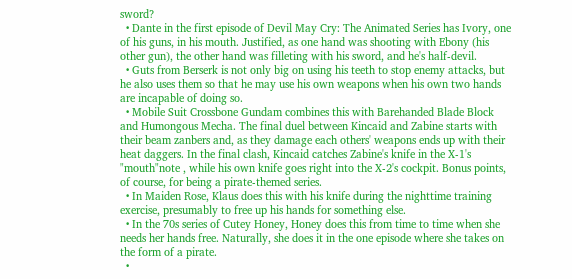sword?
  • Dante in the first episode of Devil May Cry: The Animated Series has Ivory, one of his guns, in his mouth. Justified, as one hand was shooting with Ebony (his other gun), the other hand was filleting with his sword, and he's half-devil.
  • Guts from Berserk is not only big on using his teeth to stop enemy attacks, but he also uses them so that he may use his own weapons when his own two hands are incapable of doing so.
  • Mobile Suit Crossbone Gundam combines this with Barehanded Blade Block and Humongous Mecha. The final duel between Kincaid and Zabine starts with their beam zanbers and, as they damage each others' weapons ends up with their heat daggers. In the final clash, Kincaid catches Zabine's knife in the X-1's "mouth"note , while his own knife goes right into the X-2's cockpit. Bonus points, of course, for being a pirate-themed series.
  • In Maiden Rose, Klaus does this with his knife during the nighttime training exercise, presumably to free up his hands for something else.
  • In the 70s series of Cutey Honey, Honey does this from time to time when she needs her hands free. Naturally, she does it in the one episode where she takes on the form of a pirate.
  •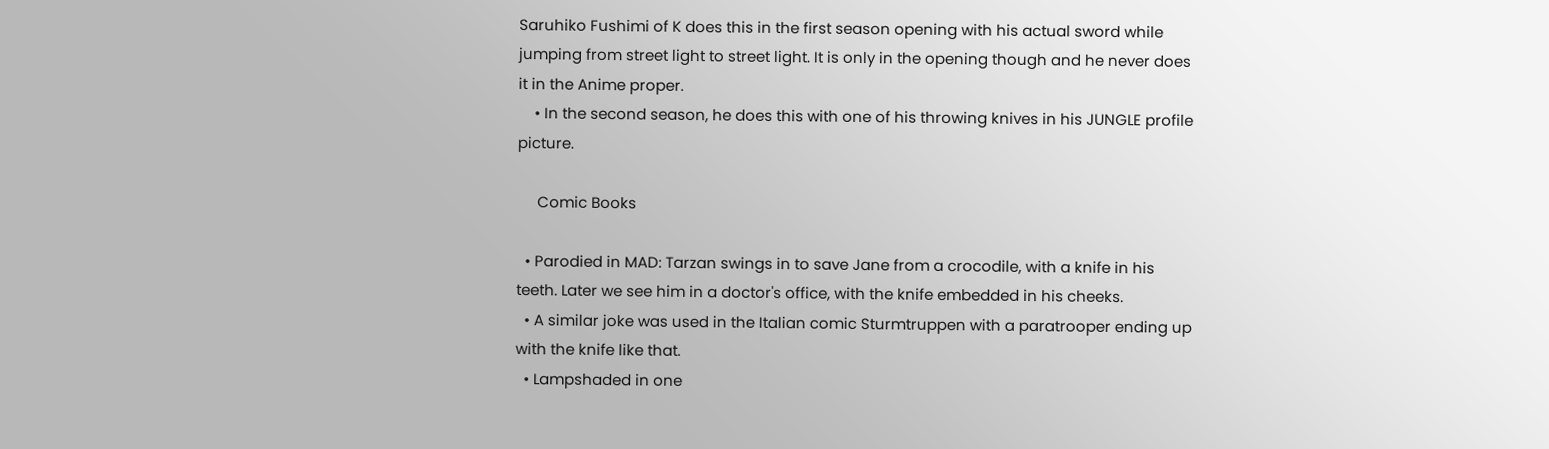Saruhiko Fushimi of K does this in the first season opening with his actual sword while jumping from street light to street light. It is only in the opening though and he never does it in the Anime proper.
    • In the second season, he does this with one of his throwing knives in his JUNGLE profile picture.

     Comic Books

  • Parodied in MAD: Tarzan swings in to save Jane from a crocodile, with a knife in his teeth. Later we see him in a doctor's office, with the knife embedded in his cheeks.
  • A similar joke was used in the Italian comic Sturmtruppen with a paratrooper ending up with the knife like that.
  • Lampshaded in one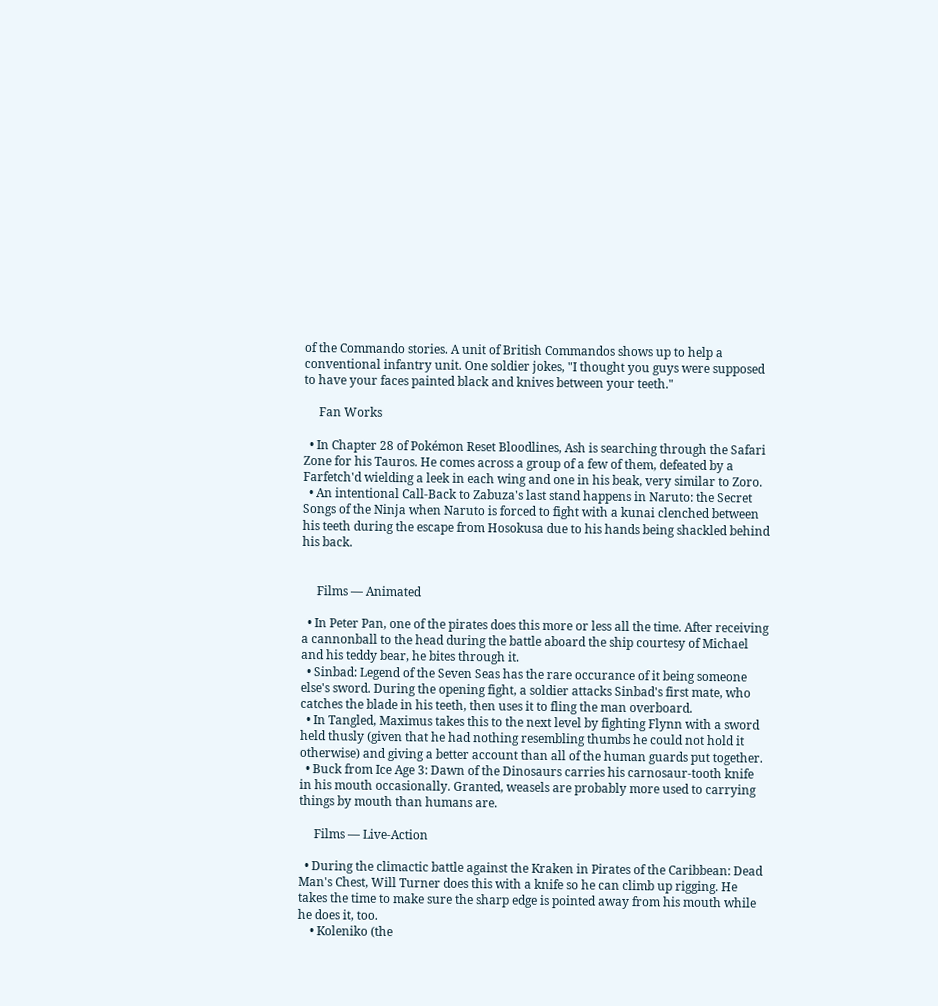of the Commando stories. A unit of British Commandos shows up to help a conventional infantry unit. One soldier jokes, "I thought you guys were supposed to have your faces painted black and knives between your teeth."

     Fan Works

  • In Chapter 28 of Pokémon Reset Bloodlines, Ash is searching through the Safari Zone for his Tauros. He comes across a group of a few of them, defeated by a Farfetch'd wielding a leek in each wing and one in his beak, very similar to Zoro.
  • An intentional Call-Back to Zabuza's last stand happens in Naruto: the Secret Songs of the Ninja when Naruto is forced to fight with a kunai clenched between his teeth during the escape from Hosokusa due to his hands being shackled behind his back.


     Films — Animated

  • In Peter Pan, one of the pirates does this more or less all the time. After receiving a cannonball to the head during the battle aboard the ship courtesy of Michael and his teddy bear, he bites through it.
  • Sinbad: Legend of the Seven Seas has the rare occurance of it being someone else's sword. During the opening fight, a soldier attacks Sinbad's first mate, who catches the blade in his teeth, then uses it to fling the man overboard.
  • In Tangled, Maximus takes this to the next level by fighting Flynn with a sword held thusly (given that he had nothing resembling thumbs he could not hold it otherwise) and giving a better account than all of the human guards put together.
  • Buck from Ice Age 3: Dawn of the Dinosaurs carries his carnosaur-tooth knife in his mouth occasionally. Granted, weasels are probably more used to carrying things by mouth than humans are.

     Films — Live-Action

  • During the climactic battle against the Kraken in Pirates of the Caribbean: Dead Man's Chest, Will Turner does this with a knife so he can climb up rigging. He takes the time to make sure the sharp edge is pointed away from his mouth while he does it, too.
    • Koleniko (the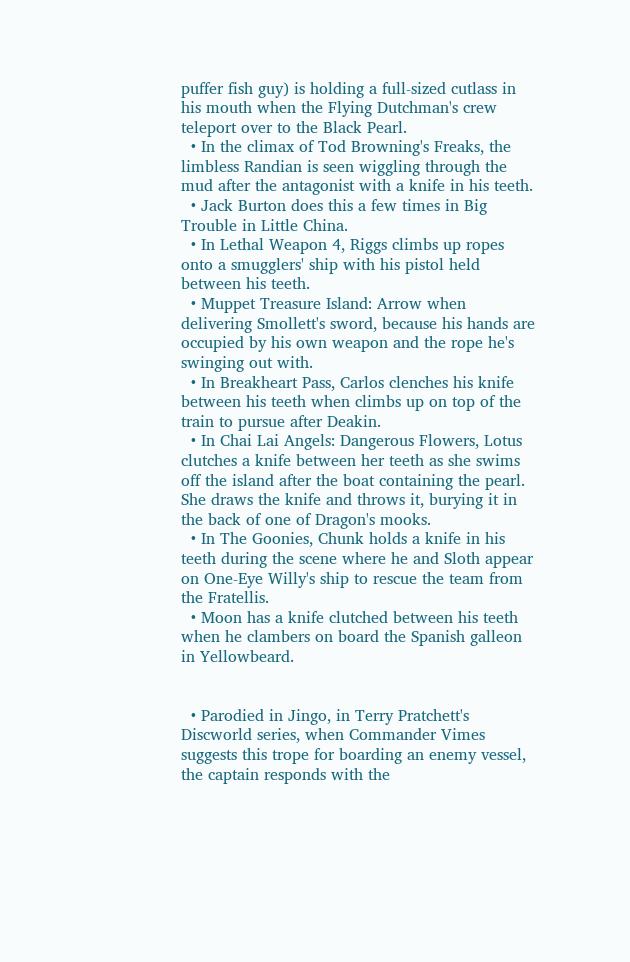puffer fish guy) is holding a full-sized cutlass in his mouth when the Flying Dutchman's crew teleport over to the Black Pearl.
  • In the climax of Tod Browning's Freaks, the limbless Randian is seen wiggling through the mud after the antagonist with a knife in his teeth.
  • Jack Burton does this a few times in Big Trouble in Little China.
  • In Lethal Weapon 4, Riggs climbs up ropes onto a smugglers' ship with his pistol held between his teeth.
  • Muppet Treasure Island: Arrow when delivering Smollett's sword, because his hands are occupied by his own weapon and the rope he's swinging out with.
  • In Breakheart Pass, Carlos clenches his knife between his teeth when climbs up on top of the train to pursue after Deakin.
  • In Chai Lai Angels: Dangerous Flowers, Lotus clutches a knife between her teeth as she swims off the island after the boat containing the pearl. She draws the knife and throws it, burying it in the back of one of Dragon's mooks.
  • In The Goonies, Chunk holds a knife in his teeth during the scene where he and Sloth appear on One-Eye Willy's ship to rescue the team from the Fratellis.
  • Moon has a knife clutched between his teeth when he clambers on board the Spanish galleon in Yellowbeard.


  • Parodied in Jingo, in Terry Pratchett's Discworld series, when Commander Vimes suggests this trope for boarding an enemy vessel, the captain responds with the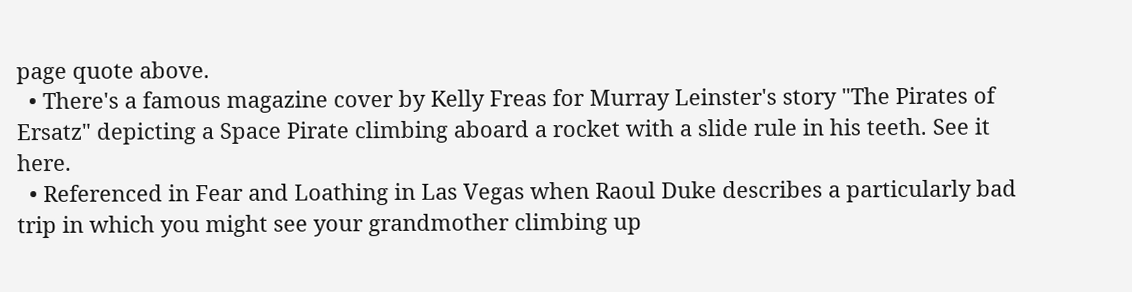page quote above.
  • There's a famous magazine cover by Kelly Freas for Murray Leinster's story "The Pirates of Ersatz" depicting a Space Pirate climbing aboard a rocket with a slide rule in his teeth. See it here.
  • Referenced in Fear and Loathing in Las Vegas when Raoul Duke describes a particularly bad trip in which you might see your grandmother climbing up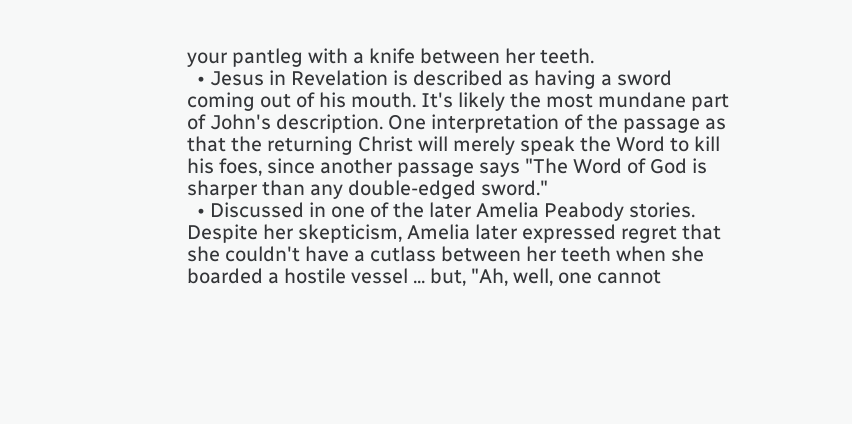your pantleg with a knife between her teeth.
  • Jesus in Revelation is described as having a sword coming out of his mouth. It's likely the most mundane part of John's description. One interpretation of the passage as that the returning Christ will merely speak the Word to kill his foes, since another passage says "The Word of God is sharper than any double-edged sword."
  • Discussed in one of the later Amelia Peabody stories. Despite her skepticism, Amelia later expressed regret that she couldn't have a cutlass between her teeth when she boarded a hostile vessel ... but, "Ah, well, one cannot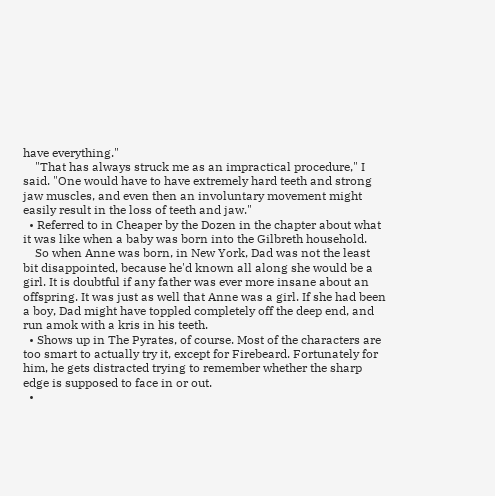have everything."
    "That has always struck me as an impractical procedure," I said. "One would have to have extremely hard teeth and strong jaw muscles, and even then an involuntary movement might easily result in the loss of teeth and jaw."
  • Referred to in Cheaper by the Dozen in the chapter about what it was like when a baby was born into the Gilbreth household.
    So when Anne was born, in New York, Dad was not the least bit disappointed, because he'd known all along she would be a girl. It is doubtful if any father was ever more insane about an offspring. It was just as well that Anne was a girl. If she had been a boy, Dad might have toppled completely off the deep end, and run amok with a kris in his teeth.
  • Shows up in The Pyrates, of course. Most of the characters are too smart to actually try it, except for Firebeard. Fortunately for him, he gets distracted trying to remember whether the sharp edge is supposed to face in or out.
  •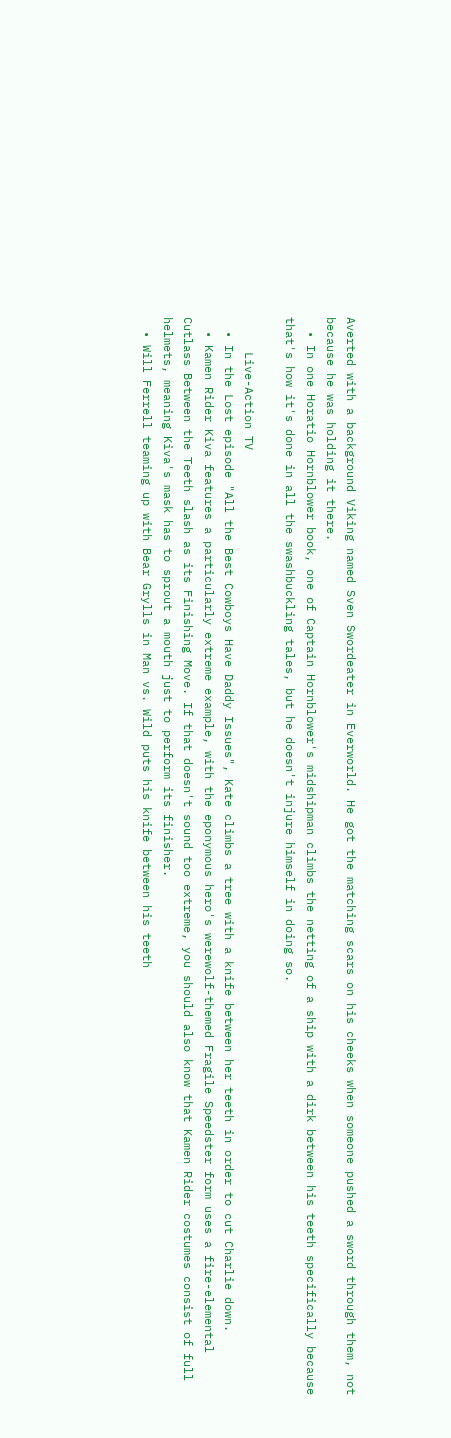Averted with a background Viking named Sven Swordeater in Everworld. He got the matching scars on his cheeks when someone pushed a sword through them, not because he was holding it there.
  • In one Horatio Hornblower book, one of Captain Hornblower's midshipman climbs the netting of a ship with a dirk between his teeth specifically because that's how it's done in all the swashbuckling tales, but he doesn't injure himself in doing so.

     Live-Action TV
  • In the Lost episode "All the Best Cowboys Have Daddy Issues", Kate climbs a tree with a knife between her teeth in order to cut Charlie down.
  • Kamen Rider Kiva features a particularly extreme example, with the eponymous hero's werewolf-themed Fragile Speedster form uses a fire-elemental Cutlass Between the Teeth slash as its Finishing Move. If that doesn't sound too extreme, you should also know that Kamen Rider costumes consist of full helmets, meaning Kiva's mask has to sprout a mouth just to perform its finisher.
  • Will Ferrell teaming up with Bear Grylls in Man vs. Wild puts his knife between his teeth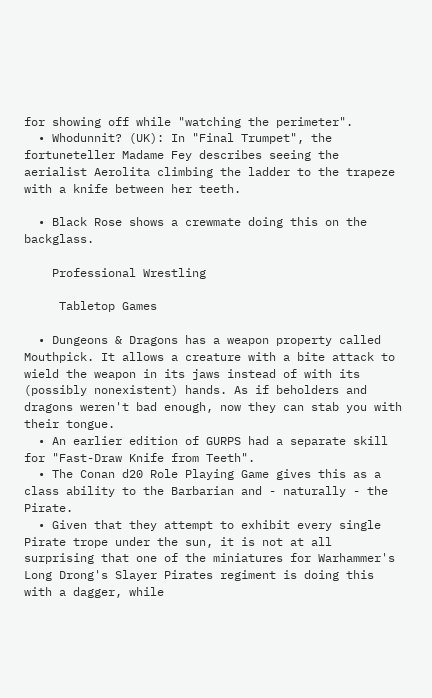for showing off while "watching the perimeter".
  • Whodunnit? (UK): In "Final Trumpet", the fortuneteller Madame Fey describes seeing the aerialist Aerolita climbing the ladder to the trapeze with a knife between her teeth.

  • Black Rose shows a crewmate doing this on the backglass.

    Professional Wrestling

     Tabletop Games

  • Dungeons & Dragons has a weapon property called Mouthpick. It allows a creature with a bite attack to wield the weapon in its jaws instead of with its (possibly nonexistent) hands. As if beholders and dragons weren't bad enough, now they can stab you with their tongue.
  • An earlier edition of GURPS had a separate skill for "Fast-Draw Knife from Teeth".
  • The Conan d20 Role Playing Game gives this as a class ability to the Barbarian and - naturally - the Pirate.
  • Given that they attempt to exhibit every single Pirate trope under the sun, it is not at all surprising that one of the miniatures for Warhammer's Long Drong's Slayer Pirates regiment is doing this with a dagger, while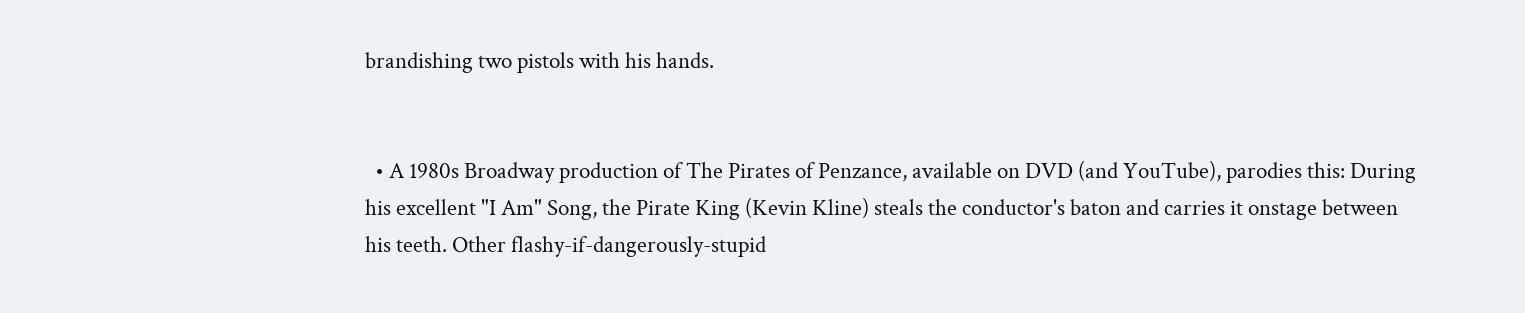brandishing two pistols with his hands.


  • A 1980s Broadway production of The Pirates of Penzance, available on DVD (and YouTube), parodies this: During his excellent "I Am" Song, the Pirate King (Kevin Kline) steals the conductor's baton and carries it onstage between his teeth. Other flashy-if-dangerously-stupid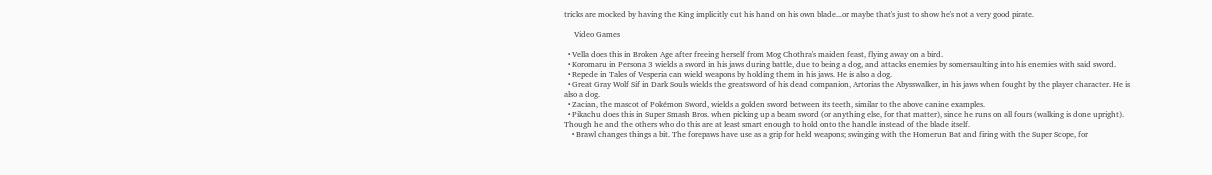tricks are mocked by having the King implicitly cut his hand on his own blade...or maybe that's just to show he's not a very good pirate.

     Video Games

  • Vella does this in Broken Age after freeing herself from Mog Chothra's maiden feast, flying away on a bird.
  • Koromaru in Persona 3 wields a sword in his jaws during battle, due to being a dog, and attacks enemies by somersaulting into his enemies with said sword.
  • Repede in Tales of Vesperia can wield weapons by holding them in his jaws. He is also a dog.
  • Great Gray Wolf Sif in Dark Souls wields the greatsword of his dead companion, Artorias the Abysswalker, in his jaws when fought by the player character. He is also a dog.
  • Zacian, the mascot of Pokémon Sword, wields a golden sword between its teeth, similar to the above canine examples.
  • Pikachu does this in Super Smash Bros. when picking up a beam sword (or anything else, for that matter), since he runs on all fours (walking is done upright). Though he and the others who do this are at least smart enough to hold onto the handle instead of the blade itself.
    • Brawl changes things a bit. The forepaws have use as a grip for held weapons; swinging with the Homerun Bat and firing with the Super Scope, for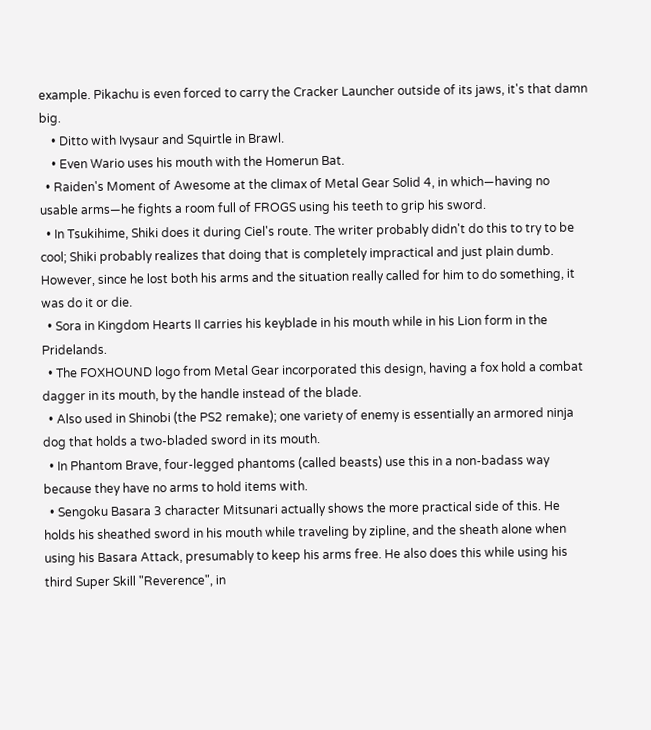example. Pikachu is even forced to carry the Cracker Launcher outside of its jaws, it's that damn big.
    • Ditto with Ivysaur and Squirtle in Brawl.
    • Even Wario uses his mouth with the Homerun Bat.
  • Raiden's Moment of Awesome at the climax of Metal Gear Solid 4, in which—having no usable arms—he fights a room full of FROGS using his teeth to grip his sword.
  • In Tsukihime, Shiki does it during Ciel's route. The writer probably didn't do this to try to be cool; Shiki probably realizes that doing that is completely impractical and just plain dumb. However, since he lost both his arms and the situation really called for him to do something, it was do it or die.
  • Sora in Kingdom Hearts II carries his keyblade in his mouth while in his Lion form in the Pridelands.
  • The FOXHOUND logo from Metal Gear incorporated this design, having a fox hold a combat dagger in its mouth, by the handle instead of the blade.
  • Also used in Shinobi (the PS2 remake); one variety of enemy is essentially an armored ninja dog that holds a two-bladed sword in its mouth.
  • In Phantom Brave, four-legged phantoms (called beasts) use this in a non-badass way because they have no arms to hold items with.
  • Sengoku Basara 3 character Mitsunari actually shows the more practical side of this. He holds his sheathed sword in his mouth while traveling by zipline, and the sheath alone when using his Basara Attack, presumably to keep his arms free. He also does this while using his third Super Skill "Reverence", in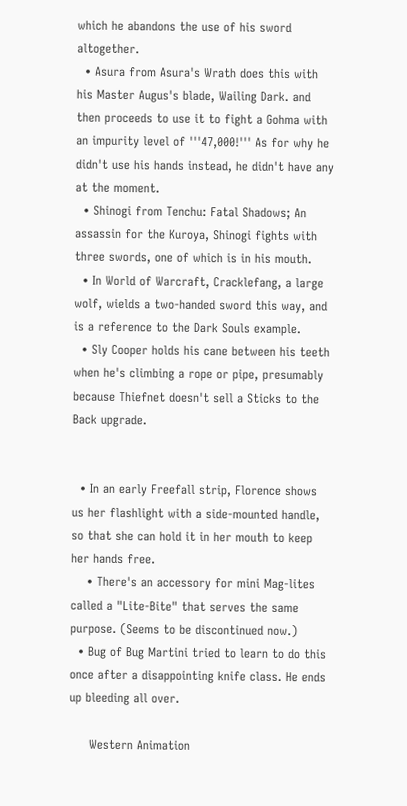which he abandons the use of his sword altogether.
  • Asura from Asura's Wrath does this with his Master Augus's blade, Wailing Dark. and then proceeds to use it to fight a Gohma with an impurity level of '''47,000!''' As for why he didn't use his hands instead, he didn't have any at the moment.
  • Shinogi from Tenchu: Fatal Shadows; An assassin for the Kuroya, Shinogi fights with three swords, one of which is in his mouth.
  • In World of Warcraft, Cracklefang, a large wolf, wields a two-handed sword this way, and is a reference to the Dark Souls example.
  • Sly Cooper holds his cane between his teeth when he's climbing a rope or pipe, presumably because Thiefnet doesn't sell a Sticks to the Back upgrade.


  • In an early Freefall strip, Florence shows us her flashlight with a side-mounted handle, so that she can hold it in her mouth to keep her hands free.
    • There's an accessory for mini Mag-lites called a "Lite-Bite" that serves the same purpose. (Seems to be discontinued now.)
  • Bug of Bug Martini tried to learn to do this once after a disappointing knife class. He ends up bleeding all over.

     Western Animation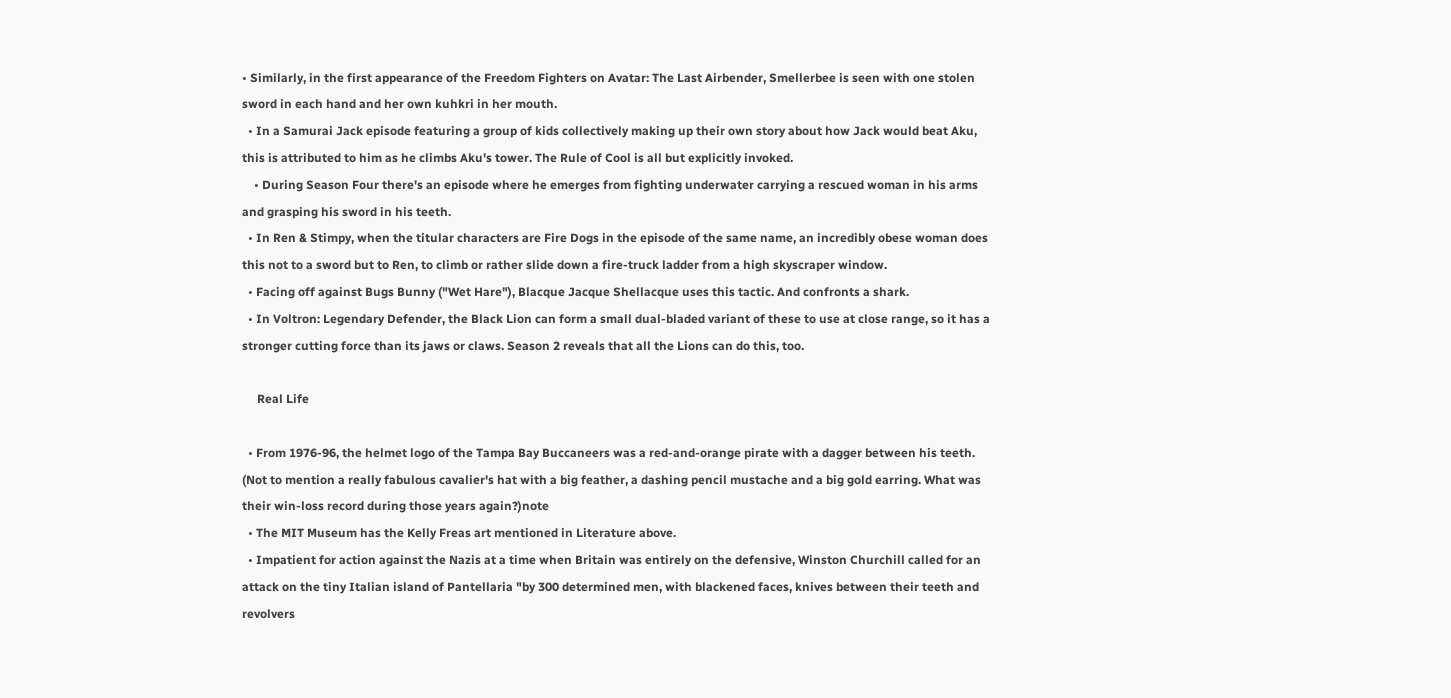• Similarly, in the first appearance of the Freedom Fighters on Avatar: The Last Airbender, Smellerbee is seen with one stolen sword in each hand and her own kuhkri in her mouth.
  • In a Samurai Jack episode featuring a group of kids collectively making up their own story about how Jack would beat Aku, this is attributed to him as he climbs Aku's tower. The Rule of Cool is all but explicitly invoked.
    • During Season Four there's an episode where he emerges from fighting underwater carrying a rescued woman in his arms and grasping his sword in his teeth.
  • In Ren & Stimpy, when the titular characters are Fire Dogs in the episode of the same name, an incredibly obese woman does this not to a sword but to Ren, to climb or rather slide down a fire-truck ladder from a high skyscraper window.
  • Facing off against Bugs Bunny ("Wet Hare"), Blacque Jacque Shellacque uses this tactic. And confronts a shark.
  • In Voltron: Legendary Defender, the Black Lion can form a small dual-bladed variant of these to use at close range, so it has a stronger cutting force than its jaws or claws. Season 2 reveals that all the Lions can do this, too.

     Real Life

  • From 1976-96, the helmet logo of the Tampa Bay Buccaneers was a red-and-orange pirate with a dagger between his teeth. (Not to mention a really fabulous cavalier's hat with a big feather, a dashing pencil mustache and a big gold earring. What was their win-loss record during those years again?)note
  • The MIT Museum has the Kelly Freas art mentioned in Literature above.
  • Impatient for action against the Nazis at a time when Britain was entirely on the defensive, Winston Churchill called for an attack on the tiny Italian island of Pantellaria "by 300 determined men, with blackened faces, knives between their teeth and revolvers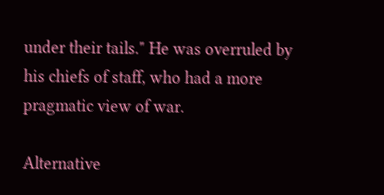under their tails." He was overruled by his chiefs of staff, who had a more pragmatic view of war.

Alternative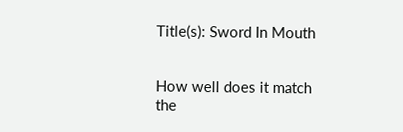Title(s): Sword In Mouth


How well does it match the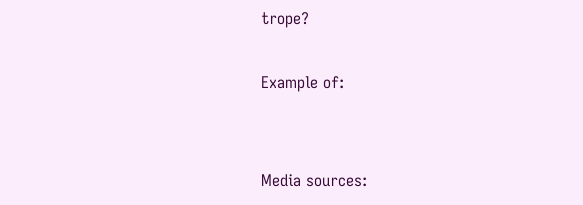trope?

Example of:


Media sources: